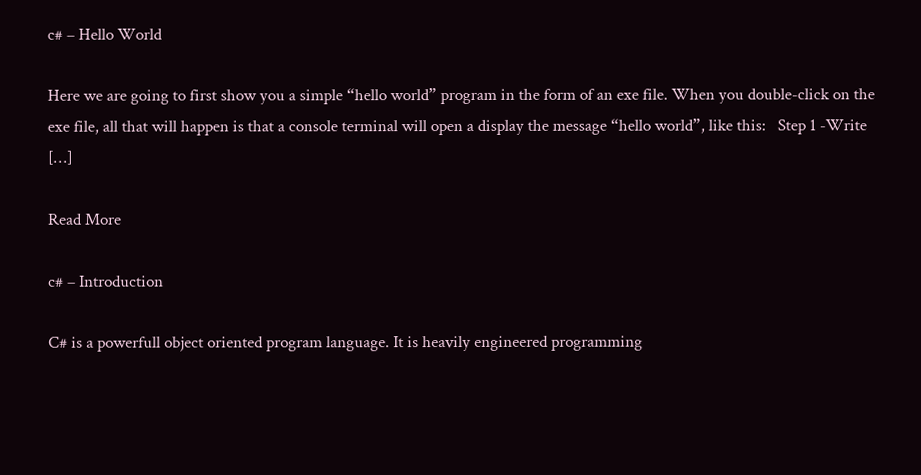c# – Hello World

Here we are going to first show you a simple “hello world” program in the form of an exe file. When you double-click on the exe file, all that will happen is that a console terminal will open a display the message “hello world”, like this:   Step 1 -Write […]

Read More

c# – Introduction

C# is a powerfull object oriented program language. It is heavily engineered programming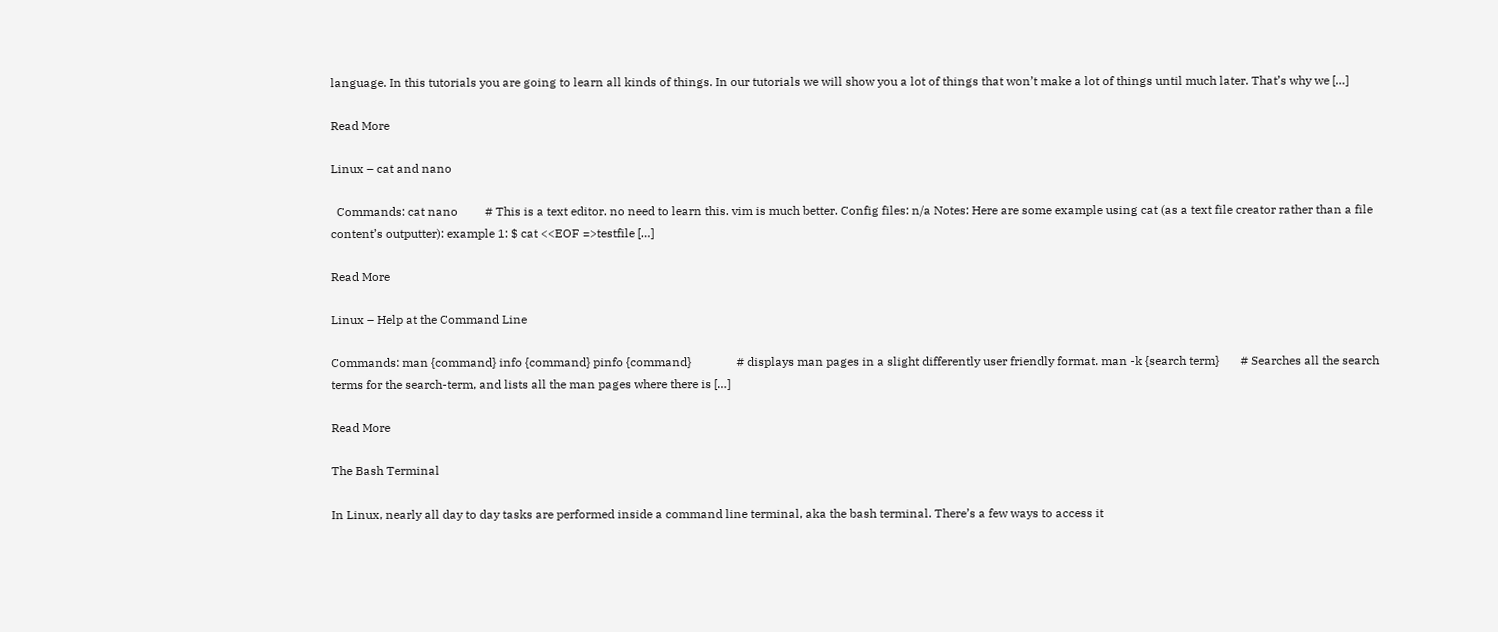language. In this tutorials you are going to learn all kinds of things. In our tutorials we will show you a lot of things that won’t make a lot of things until much later. That’s why we […]

Read More

Linux – cat and nano

  Commands: cat nano         # This is a text editor. no need to learn this. vim is much better. Config files: n/a Notes: Here are some example using cat (as a text file creator rather than a file content’s outputter): example 1: $ cat <<EOF =>testfile […]

Read More

Linux – Help at the Command Line

Commands: man {command} info {command} pinfo {command}               # displays man pages in a slight differently user friendly format. man -k {search term}       # Searches all the search terms for the search-term, and lists all the man pages where there is […]

Read More

The Bash Terminal

In Linux, nearly all day to day tasks are performed inside a command line terminal, aka the bash terminal. There’s a few ways to access it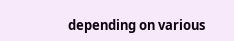depending on various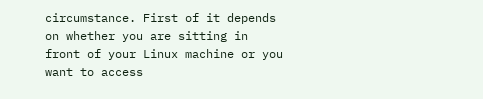circumstance. First of it depends on whether you are sitting in front of your Linux machine or you want to access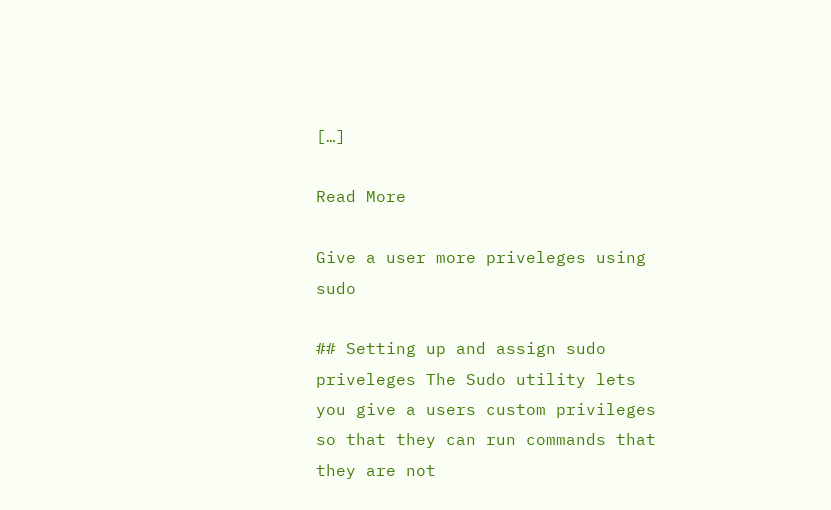[…]

Read More

Give a user more priveleges using sudo

## Setting up and assign sudo priveleges The Sudo utility lets you give a users custom privileges so that they can run commands that they are not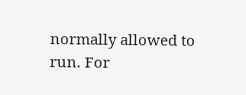normally allowed to run. For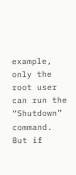example, only the root user can run the “Shutdown” command. But if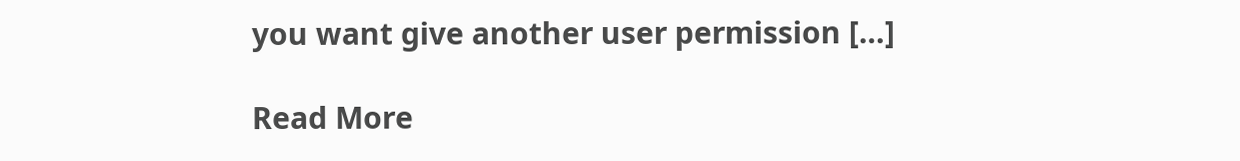you want give another user permission […]

Read More